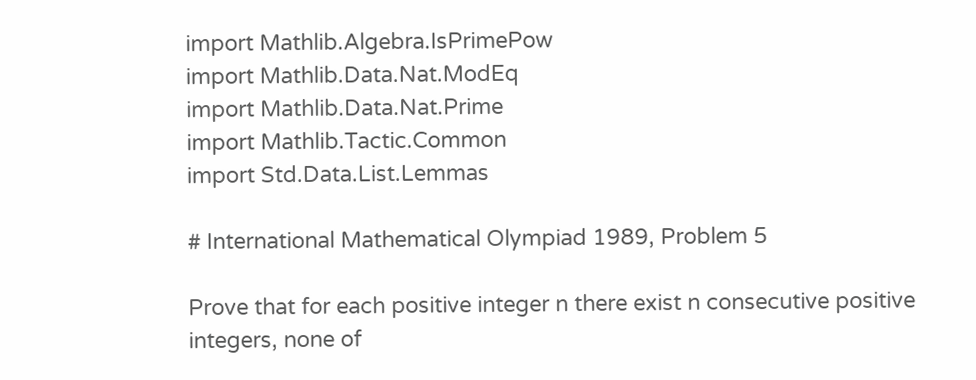import Mathlib.Algebra.IsPrimePow
import Mathlib.Data.Nat.ModEq
import Mathlib.Data.Nat.Prime
import Mathlib.Tactic.Common
import Std.Data.List.Lemmas

# International Mathematical Olympiad 1989, Problem 5

Prove that for each positive integer n there exist n consecutive positive
integers, none of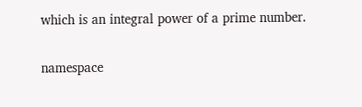which is an integral power of a prime number.

namespace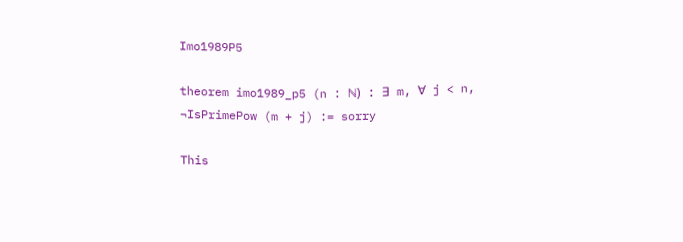Imo1989P5

theorem imo1989_p5 (n : ℕ) : ∃ m, ∀ j < n, ¬IsPrimePow (m + j) := sorry

This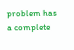problem has a complete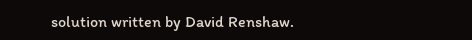solution written by David Renshaw.